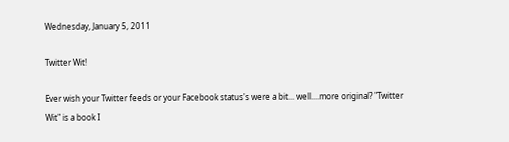Wednesday, January 5, 2011

Twitter Wit!

Ever wish your Twitter feeds or your Facebook status's were a bit... well....more original? "Twitter Wit" is a book I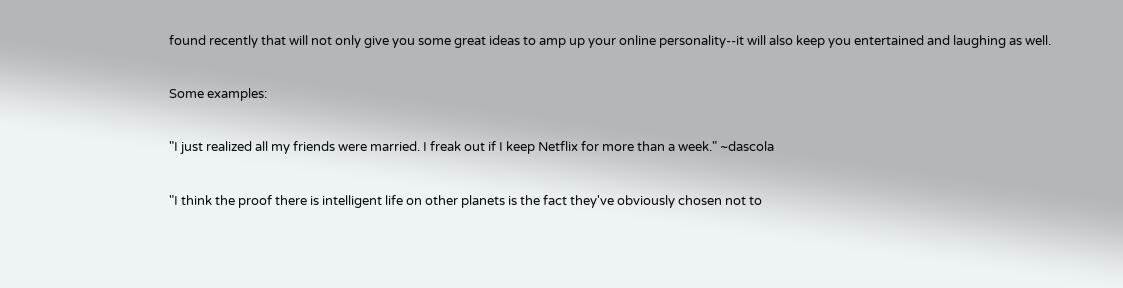found recently that will not only give you some great ideas to amp up your online personality--it will also keep you entertained and laughing as well.

Some examples:

"I just realized all my friends were married. I freak out if I keep Netflix for more than a week." ~dascola

"I think the proof there is intelligent life on other planets is the fact they've obviously chosen not to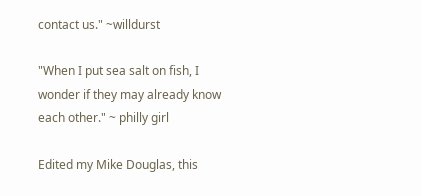contact us." ~willdurst

"When I put sea salt on fish, I wonder if they may already know each other." ~ philly girl

Edited my Mike Douglas, this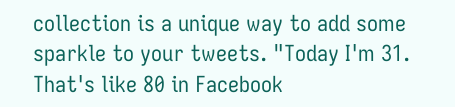collection is a unique way to add some sparkle to your tweets. "Today I'm 31. That's like 80 in Facebook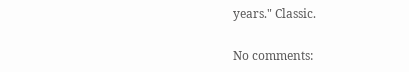years." Classic.

No comments: